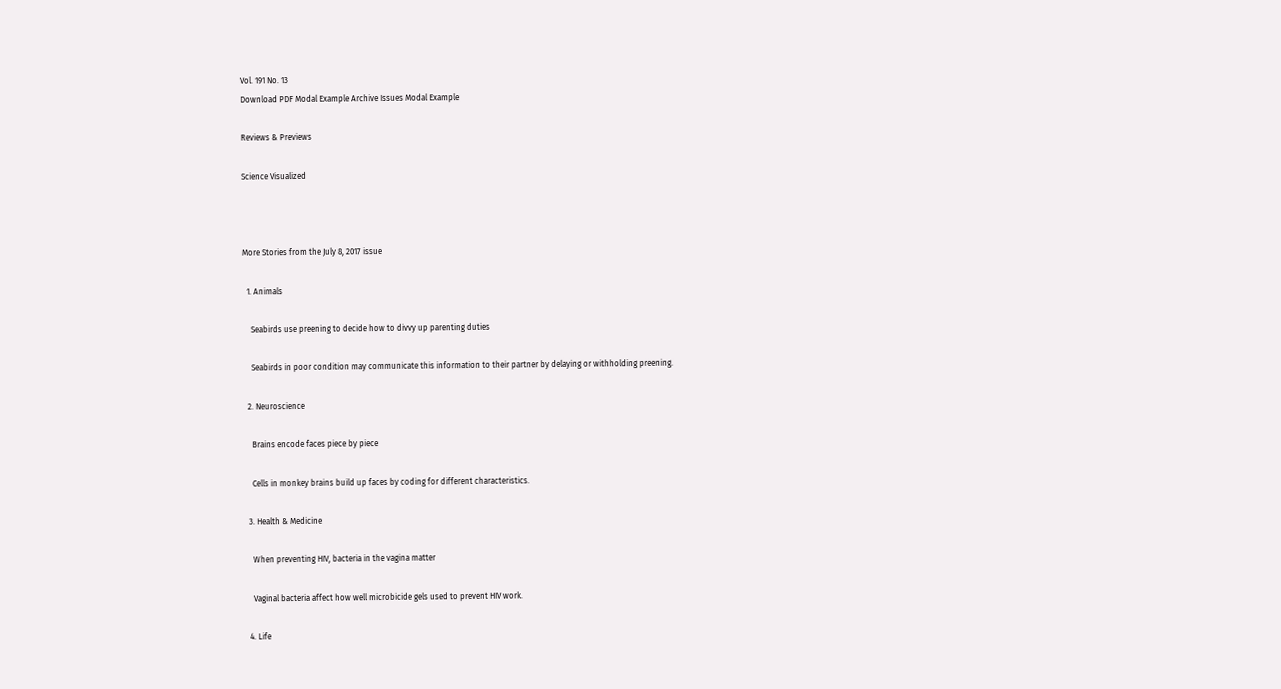Vol. 191 No. 13
Download PDF Modal Example Archive Issues Modal Example

Reviews & Previews

Science Visualized



More Stories from the July 8, 2017 issue

  1. Animals

    Seabirds use preening to decide how to divvy up parenting duties

    Seabirds in poor condition may communicate this information to their partner by delaying or withholding preening.

  2. Neuroscience

    Brains encode faces piece by piece

    Cells in monkey brains build up faces by coding for different characteristics.

  3. Health & Medicine

    When preventing HIV, bacteria in the vagina matter

    Vaginal bacteria affect how well microbicide gels used to prevent HIV work.

  4. Life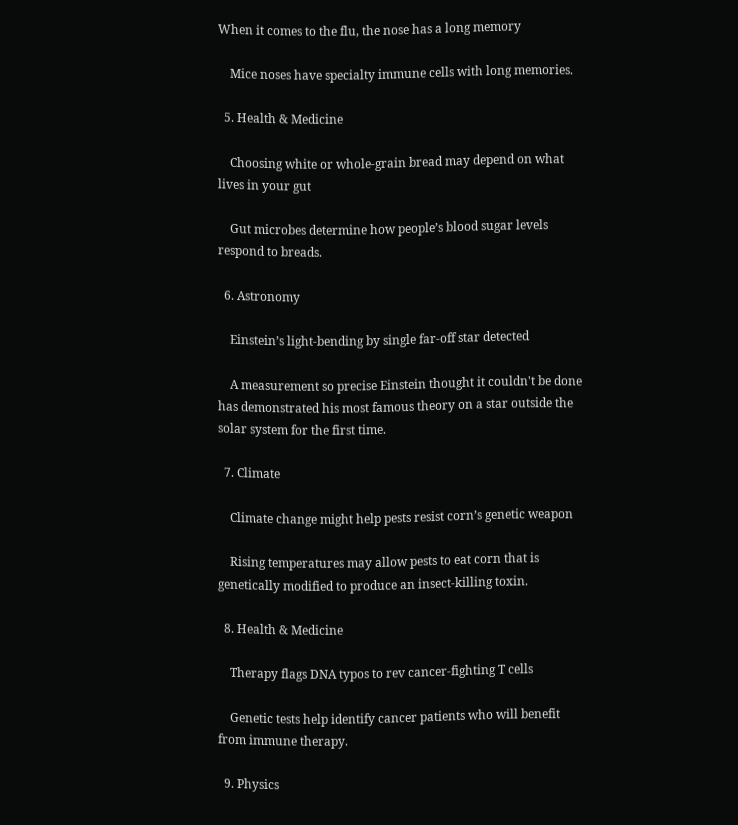When it comes to the flu, the nose has a long memory

    Mice noses have specialty immune cells with long memories.

  5. Health & Medicine

    Choosing white or whole-grain bread may depend on what lives in your gut

    Gut microbes determine how people’s blood sugar levels respond to breads.

  6. Astronomy

    Einstein’s light-bending by single far-off star detected

    A measurement so precise Einstein thought it couldn't be done has demonstrated his most famous theory on a star outside the solar system for the first time.

  7. Climate

    Climate change might help pests resist corn’s genetic weapon

    Rising temperatures may allow pests to eat corn that is genetically modified to produce an insect-killing toxin.

  8. Health & Medicine

    Therapy flags DNA typos to rev cancer-fighting T cells

    Genetic tests help identify cancer patients who will benefit from immune therapy.

  9. Physics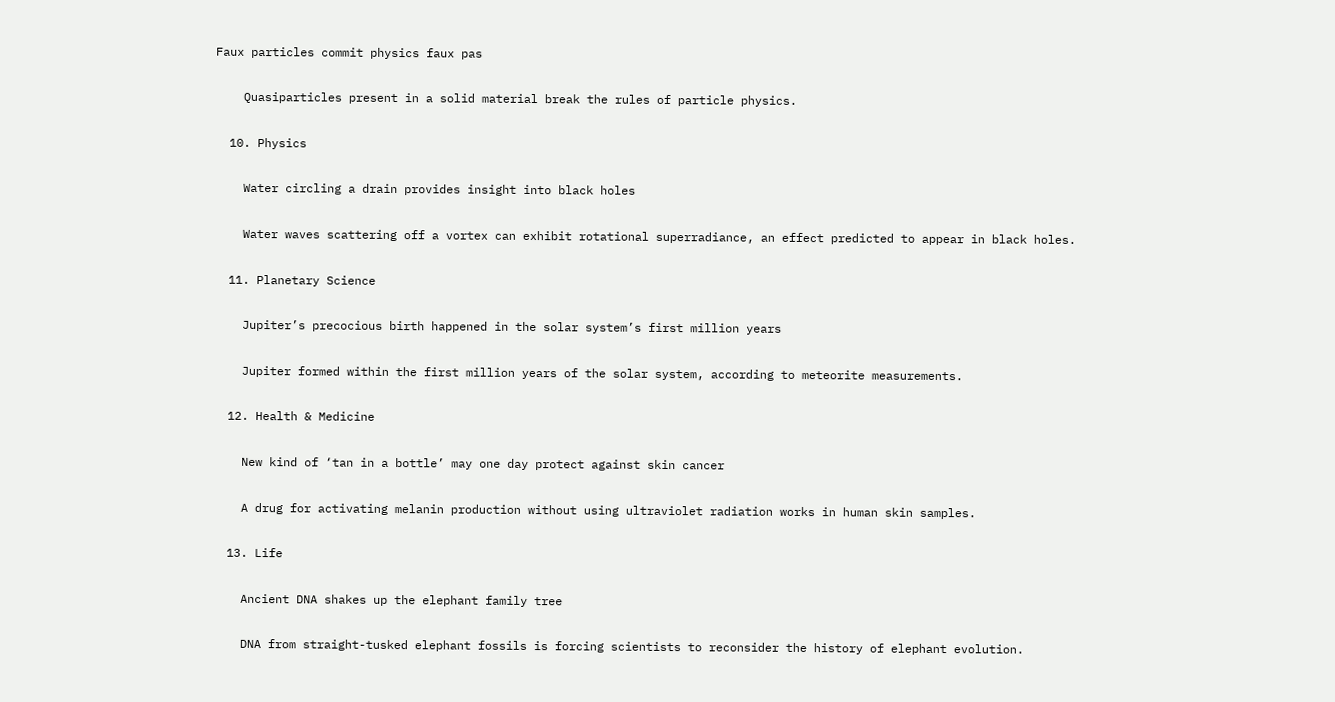Faux particles commit physics faux pas

    Quasiparticles present in a solid material break the rules of particle physics.

  10. Physics

    Water circling a drain provides insight into black holes

    Water waves scattering off a vortex can exhibit rotational superradiance, an effect predicted to appear in black holes.

  11. Planetary Science

    Jupiter’s precocious birth happened in the solar system’s first million years

    Jupiter formed within the first million years of the solar system, according to meteorite measurements.

  12. Health & Medicine

    New kind of ‘tan in a bottle’ may one day protect against skin cancer

    A drug for activating melanin production without using ultraviolet radiation works in human skin samples.

  13. Life

    Ancient DNA shakes up the elephant family tree

    DNA from straight-tusked elephant fossils is forcing scientists to reconsider the history of elephant evolution.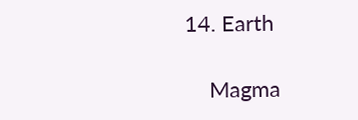14. Earth

    Magma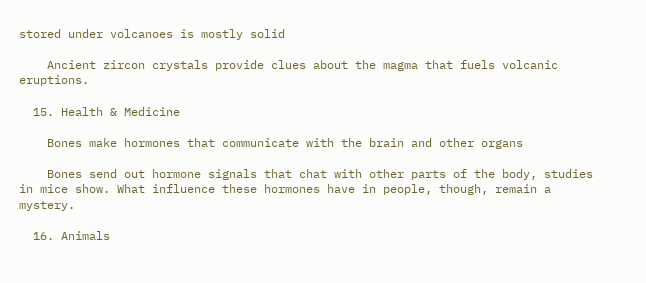stored under volcanoes is mostly solid

    Ancient zircon crystals provide clues about the magma that fuels volcanic eruptions.

  15. Health & Medicine

    Bones make hormones that communicate with the brain and other organs

    Bones send out hormone signals that chat with other parts of the body, studies in mice show. What influence these hormones have in people, though, remain a mystery.

  16. Animals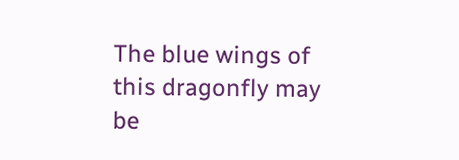The blue wings of this dragonfly may be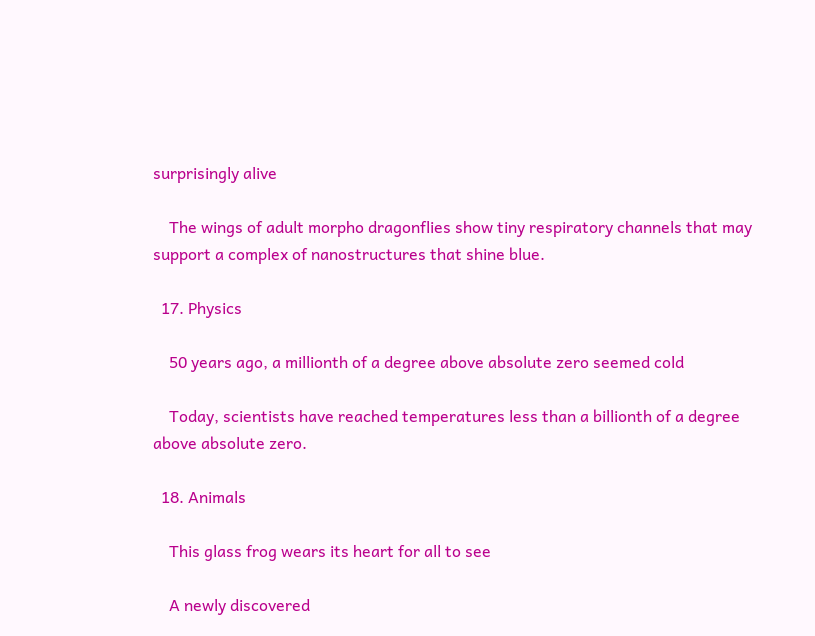surprisingly alive

    The wings of adult morpho dragonflies show tiny respiratory channels that may support a complex of nanostructures that shine blue.

  17. Physics

    50 years ago, a millionth of a degree above absolute zero seemed cold

    Today, scientists have reached temperatures less than a billionth of a degree above absolute zero.

  18. Animals

    This glass frog wears its heart for all to see

    A newly discovered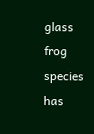glass frog species has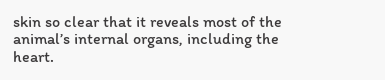skin so clear that it reveals most of the animal’s internal organs, including the heart.